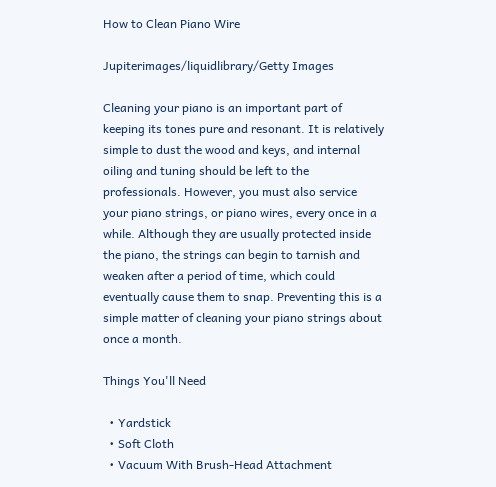How to Clean Piano Wire

Jupiterimages/liquidlibrary/Getty Images

Cleaning your piano is an important part of keeping its tones pure and resonant. It is relatively simple to dust the wood and keys, and internal oiling and tuning should be left to the professionals. However, you must also service your piano strings, or piano wires, every once in a while. Although they are usually protected inside the piano, the strings can begin to tarnish and weaken after a period of time, which could eventually cause them to snap. Preventing this is a simple matter of cleaning your piano strings about once a month.

Things You'll Need

  • Yardstick
  • Soft Cloth
  • Vacuum With Brush-Head Attachment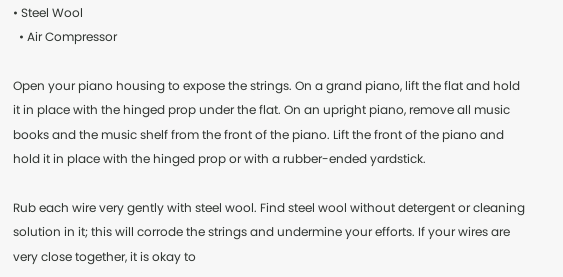• Steel Wool
  • Air Compressor

Open your piano housing to expose the strings. On a grand piano, lift the flat and hold it in place with the hinged prop under the flat. On an upright piano, remove all music books and the music shelf from the front of the piano. Lift the front of the piano and hold it in place with the hinged prop or with a rubber-ended yardstick.

Rub each wire very gently with steel wool. Find steel wool without detergent or cleaning solution in it; this will corrode the strings and undermine your efforts. If your wires are very close together, it is okay to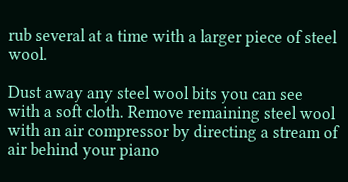rub several at a time with a larger piece of steel wool.

Dust away any steel wool bits you can see with a soft cloth. Remove remaining steel wool with an air compressor by directing a stream of air behind your piano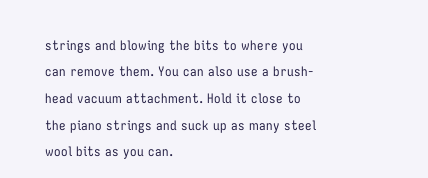strings and blowing the bits to where you can remove them. You can also use a brush-head vacuum attachment. Hold it close to the piano strings and suck up as many steel wool bits as you can.